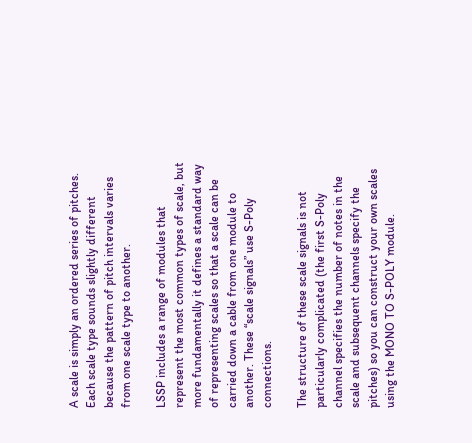A scale is simply an ordered series of pitches. Each scale type sounds slightly different because the pattern of pitch intervals varies from one scale type to another.

LSSP includes a range of modules that represent the most common types of scale, but more fundamentally it defines a standard way of representing scales so that a scale can be carried down a cable from one module to another. These “scale signals” use S-Poly connections.

The structure of these scale signals is not particularly complicated (the first S-Poly channel specifies the number of notes in the scale and subsequent channels specify the pitches) so you can construct your own scales using the MONO TO S-POLY module.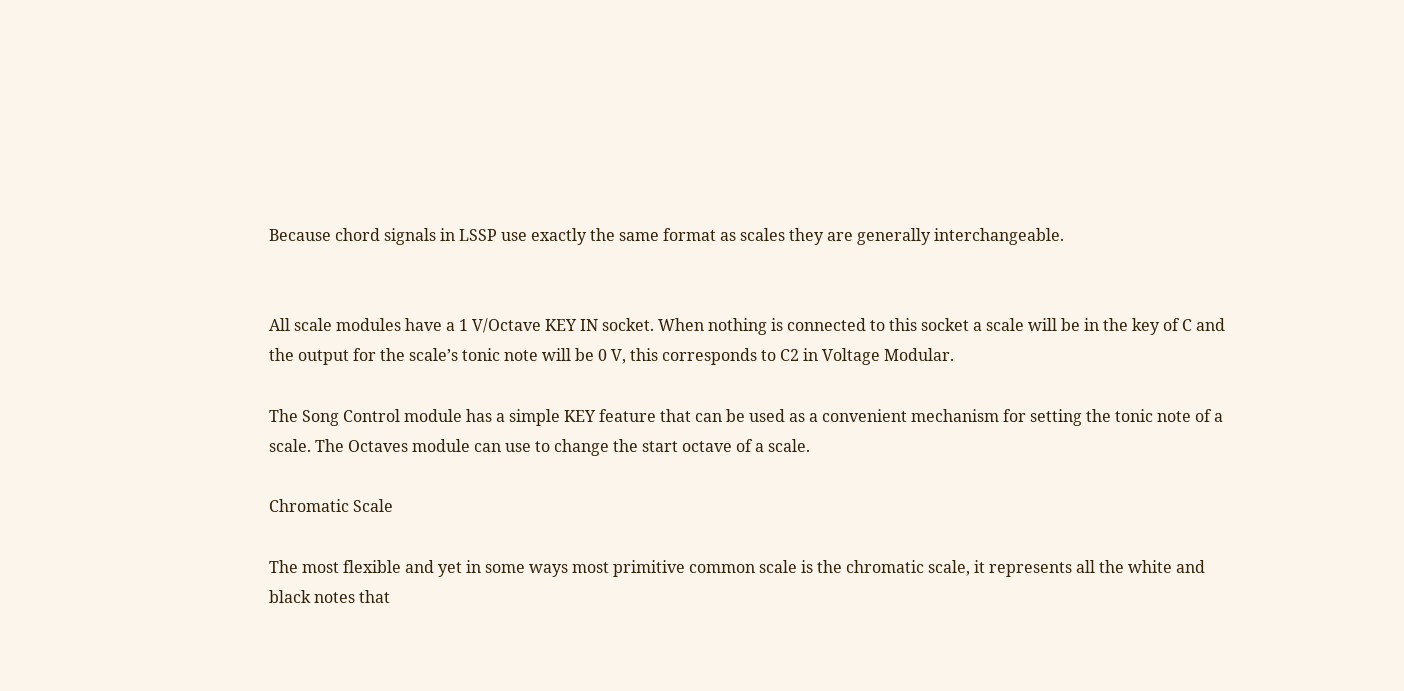Because chord signals in LSSP use exactly the same format as scales they are generally interchangeable.


All scale modules have a 1 V/Octave KEY IN socket. When nothing is connected to this socket a scale will be in the key of C and the output for the scale’s tonic note will be 0 V, this corresponds to C2 in Voltage Modular.

The Song Control module has a simple KEY feature that can be used as a convenient mechanism for setting the tonic note of a scale. The Octaves module can use to change the start octave of a scale.

Chromatic Scale

The most flexible and yet in some ways most primitive common scale is the chromatic scale, it represents all the white and black notes that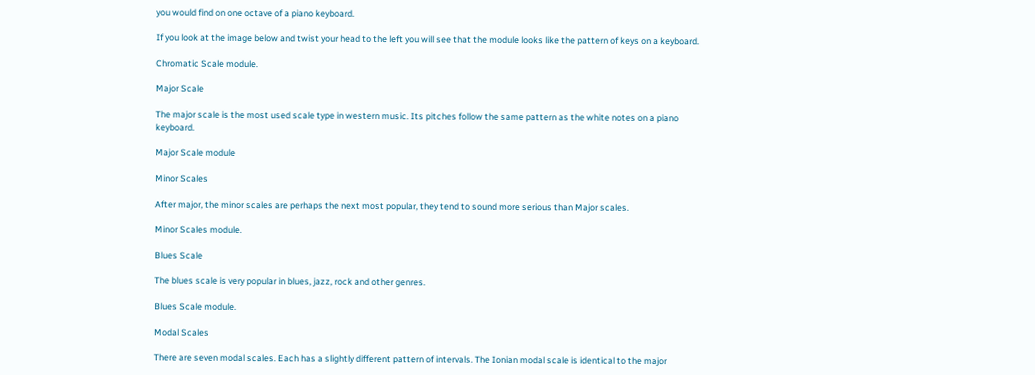you would find on one octave of a piano keyboard.

If you look at the image below and twist your head to the left you will see that the module looks like the pattern of keys on a keyboard.

Chromatic Scale module.

Major Scale

The major scale is the most used scale type in western music. Its pitches follow the same pattern as the white notes on a piano keyboard.

Major Scale module

Minor Scales

After major, the minor scales are perhaps the next most popular, they tend to sound more serious than Major scales.

Minor Scales module.

Blues Scale

The blues scale is very popular in blues, jazz, rock and other genres.

Blues Scale module.

Modal Scales

There are seven modal scales. Each has a slightly different pattern of intervals. The Ionian modal scale is identical to the major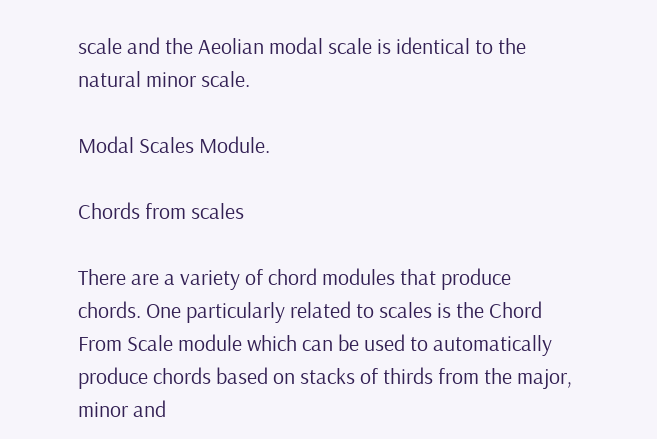scale and the Aeolian modal scale is identical to the natural minor scale.

Modal Scales Module.

Chords from scales

There are a variety of chord modules that produce chords. One particularly related to scales is the Chord From Scale module which can be used to automatically produce chords based on stacks of thirds from the major, minor and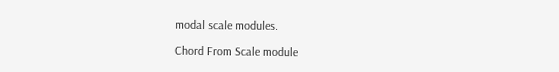modal scale modules.

Chord From Scale module